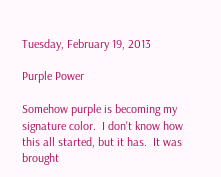Tuesday, February 19, 2013

Purple Power

Somehow purple is becoming my signature color.  I don't know how this all started, but it has.  It was brought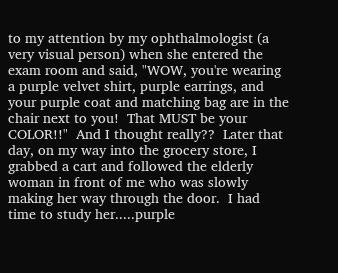to my attention by my ophthalmologist (a very visual person) when she entered the exam room and said, "WOW, you're wearing a purple velvet shirt, purple earrings, and your purple coat and matching bag are in the chair next to you!  That MUST be your COLOR!!"  And I thought really??  Later that day, on my way into the grocery store, I grabbed a cart and followed the elderly woman in front of me who was slowly making her way through the door.  I had time to study her.....purple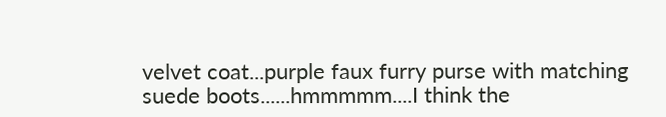velvet coat...purple faux furry purse with matching suede boots......hmmmmm....I think the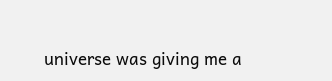universe was giving me a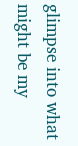glimpse into what might be my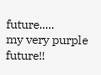future.....
my very purple future!!